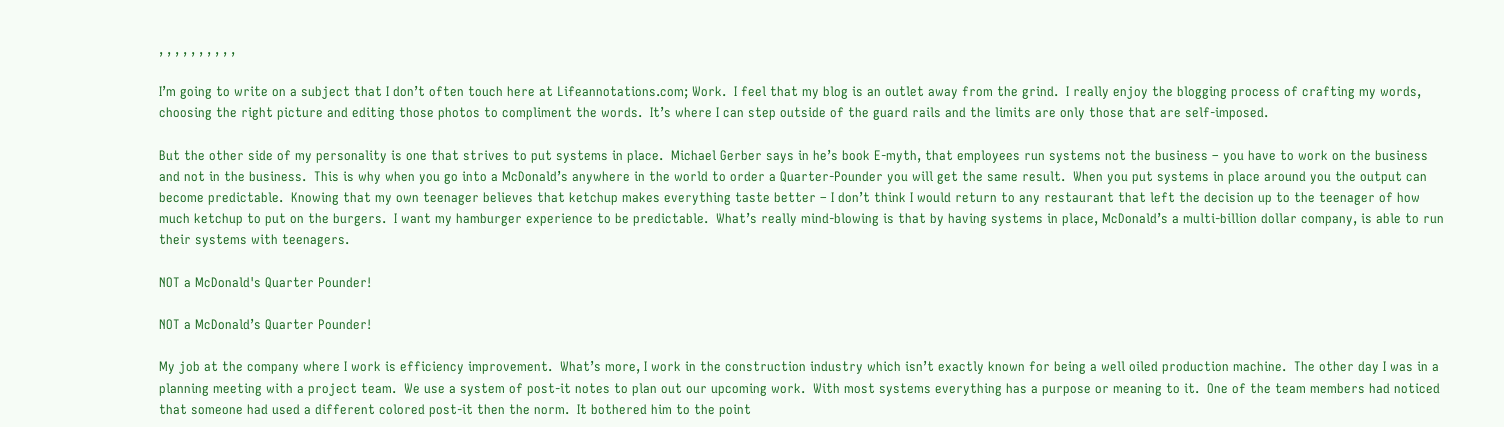, , , , , , , , , ,

I’m going to write on a subject that I don’t often touch here at Lifeannotations.com; Work.  I feel that my blog is an outlet away from the grind.  I really enjoy the blogging process of crafting my words, choosing the right picture and editing those photos to compliment the words.  It’s where I can step outside of the guard rails and the limits are only those that are self-imposed.

But the other side of my personality is one that strives to put systems in place.  Michael Gerber says in he’s book E-myth, that employees run systems not the business – you have to work on the business and not in the business.  This is why when you go into a McDonald’s anywhere in the world to order a Quarter-Pounder you will get the same result.  When you put systems in place around you the output can become predictable.  Knowing that my own teenager believes that ketchup makes everything taste better – I don’t think I would return to any restaurant that left the decision up to the teenager of how much ketchup to put on the burgers.  I want my hamburger experience to be predictable.  What’s really mind-blowing is that by having systems in place, McDonald’s a multi-billion dollar company, is able to run their systems with teenagers.

NOT a McDonald's Quarter Pounder!

NOT a McDonald’s Quarter Pounder!

My job at the company where I work is efficiency improvement.  What’s more, I work in the construction industry which isn’t exactly known for being a well oiled production machine.  The other day I was in a planning meeting with a project team.  We use a system of post-it notes to plan out our upcoming work.  With most systems everything has a purpose or meaning to it.  One of the team members had noticed that someone had used a different colored post-it then the norm.  It bothered him to the point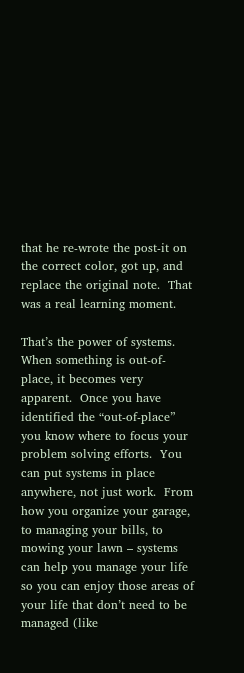that he re-wrote the post-it on the correct color, got up, and replace the original note.  That was a real learning moment.

That’s the power of systems.  When something is out-of-place, it becomes very apparent.  Once you have identified the “out-of-place” you know where to focus your problem solving efforts.  You can put systems in place anywhere, not just work.  From how you organize your garage, to managing your bills, to mowing your lawn – systems can help you manage your life so you can enjoy those areas of your life that don’t need to be managed (like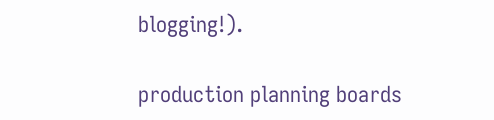blogging!).

production planning boards